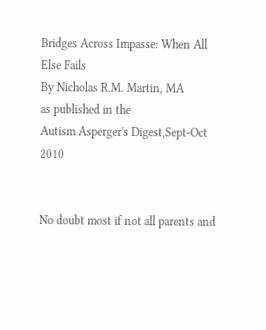Bridges Across Impasse: When All Else Fails
By Nicholas R.M. Martin, MA
as published in the
Autism Asperger's Digest,Sept-Oct 2010


No doubt most if not all parents and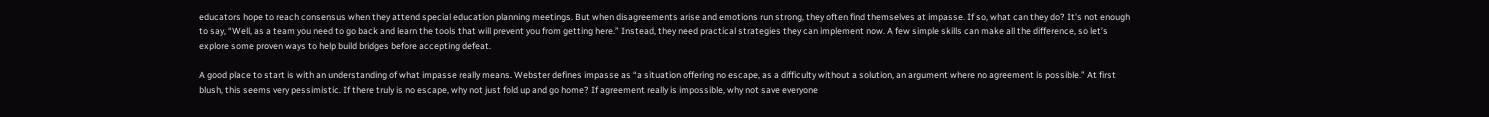educators hope to reach consensus when they attend special education planning meetings. But when disagreements arise and emotions run strong, they often find themselves at impasse. If so, what can they do? It's not enough to say, “Well, as a team you need to go back and learn the tools that will prevent you from getting here.” Instead, they need practical strategies they can implement now. A few simple skills can make all the difference, so let’s explore some proven ways to help build bridges before accepting defeat.

A good place to start is with an understanding of what impasse really means. Webster defines impasse as “a situation offering no escape, as a difficulty without a solution, an argument where no agreement is possible.” At first blush, this seems very pessimistic. If there truly is no escape, why not just fold up and go home? If agreement really is impossible, why not save everyone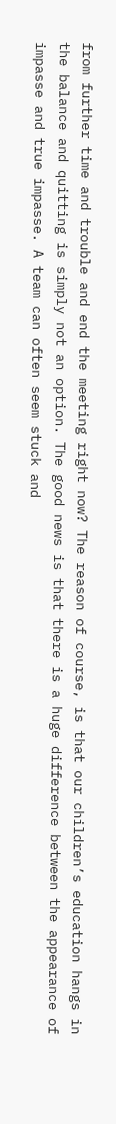from further time and trouble and end the meeting right now? The reason of course, is that our children’s education hangs in the balance and quitting is simply not an option. The good news is that there is a huge difference between the appearance of impasse and true impasse. A team can often seem stuck and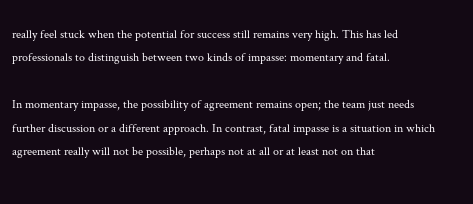really feel stuck when the potential for success still remains very high. This has led professionals to distinguish between two kinds of impasse: momentary and fatal.

In momentary impasse, the possibility of agreement remains open; the team just needs further discussion or a different approach. In contrast, fatal impasse is a situation in which agreement really will not be possible, perhaps not at all or at least not on that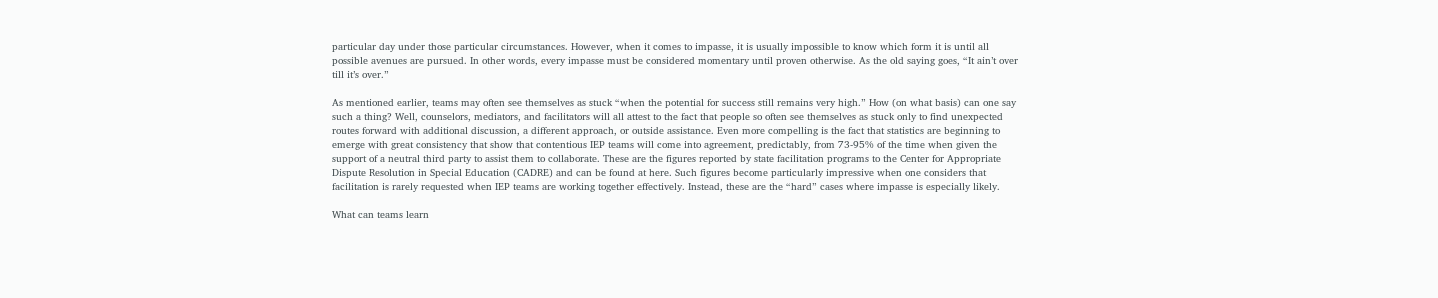particular day under those particular circumstances. However, when it comes to impasse, it is usually impossible to know which form it is until all possible avenues are pursued. In other words, every impasse must be considered momentary until proven otherwise. As the old saying goes, “It ain’t over till it’s over.”

As mentioned earlier, teams may often see themselves as stuck “when the potential for success still remains very high.” How (on what basis) can one say such a thing? Well, counselors, mediators, and facilitators will all attest to the fact that people so often see themselves as stuck only to find unexpected routes forward with additional discussion, a different approach, or outside assistance. Even more compelling is the fact that statistics are beginning to emerge with great consistency that show that contentious IEP teams will come into agreement, predictably, from 73-95% of the time when given the support of a neutral third party to assist them to collaborate. These are the figures reported by state facilitation programs to the Center for Appropriate Dispute Resolution in Special Education (CADRE) and can be found at here. Such figures become particularly impressive when one considers that facilitation is rarely requested when IEP teams are working together effectively. Instead, these are the “hard” cases where impasse is especially likely.

What can teams learn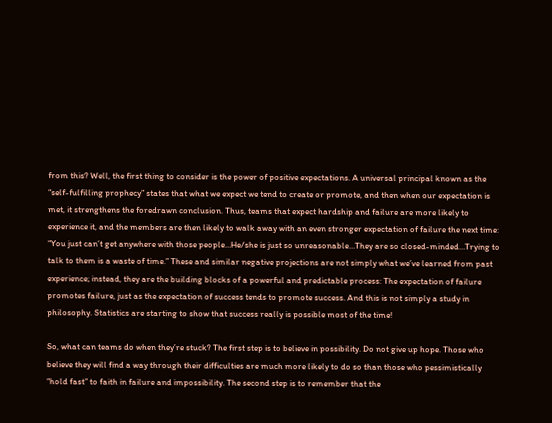from this? Well, the first thing to consider is the power of positive expectations. A universal principal known as the “self-fulfilling prophecy” states that what we expect we tend to create or promote, and then when our expectation is met, it strengthens the foredrawn conclusion. Thus, teams that expect hardship and failure are more likely to experience it, and the members are then likely to walk away with an even stronger expectation of failure the next time: “You just can’t get anywhere with those people…He/she is just so unreasonable…They are so closed-minded…Trying to talk to them is a waste of time.” These and similar negative projections are not simply what we’ve learned from past experience; instead, they are the building blocks of a powerful and predictable process: The expectation of failure promotes failure, just as the expectation of success tends to promote success. And this is not simply a study in philosophy. Statistics are starting to show that success really is possible most of the time!

So, what can teams do when they’re stuck? The first step is to believe in possibility. Do not give up hope. Those who believe they will find a way through their difficulties are much more likely to do so than those who pessimistically “hold fast” to faith in failure and impossibility. The second step is to remember that the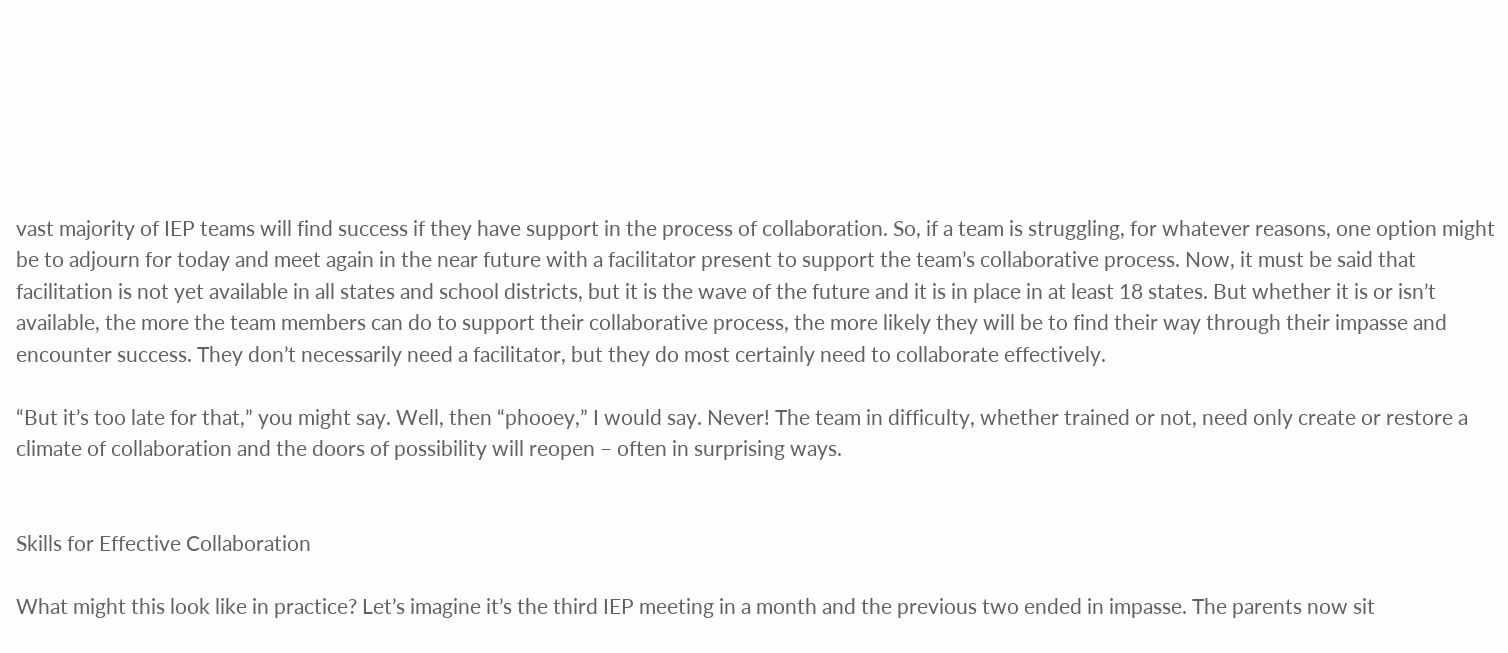vast majority of IEP teams will find success if they have support in the process of collaboration. So, if a team is struggling, for whatever reasons, one option might be to adjourn for today and meet again in the near future with a facilitator present to support the team’s collaborative process. Now, it must be said that facilitation is not yet available in all states and school districts, but it is the wave of the future and it is in place in at least 18 states. But whether it is or isn’t available, the more the team members can do to support their collaborative process, the more likely they will be to find their way through their impasse and encounter success. They don’t necessarily need a facilitator, but they do most certainly need to collaborate effectively.

“But it’s too late for that,” you might say. Well, then “phooey,” I would say. Never! The team in difficulty, whether trained or not, need only create or restore a climate of collaboration and the doors of possibility will reopen – often in surprising ways.


Skills for Effective Collaboration

What might this look like in practice? Let’s imagine it’s the third IEP meeting in a month and the previous two ended in impasse. The parents now sit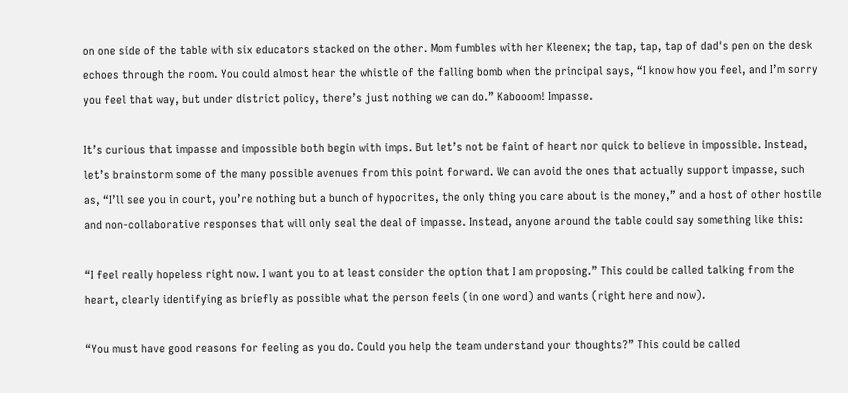on one side of the table with six educators stacked on the other. Mom fumbles with her Kleenex; the tap, tap, tap of dad's pen on the desk echoes through the room. You could almost hear the whistle of the falling bomb when the principal says, “I know how you feel, and I’m sorry you feel that way, but under district policy, there’s just nothing we can do.” Kabooom! Impasse.

It’s curious that impasse and impossible both begin with imps. But let’s not be faint of heart nor quick to believe in impossible. Instead, let’s brainstorm some of the many possible avenues from this point forward. We can avoid the ones that actually support impasse, such as, “I’ll see you in court, you’re nothing but a bunch of hypocrites, the only thing you care about is the money,” and a host of other hostile and non-collaborative responses that will only seal the deal of impasse. Instead, anyone around the table could say something like this:

“I feel really hopeless right now. I want you to at least consider the option that I am proposing.” This could be called talking from the heart, clearly identifying as briefly as possible what the person feels (in one word) and wants (right here and now).

“You must have good reasons for feeling as you do. Could you help the team understand your thoughts?” This could be called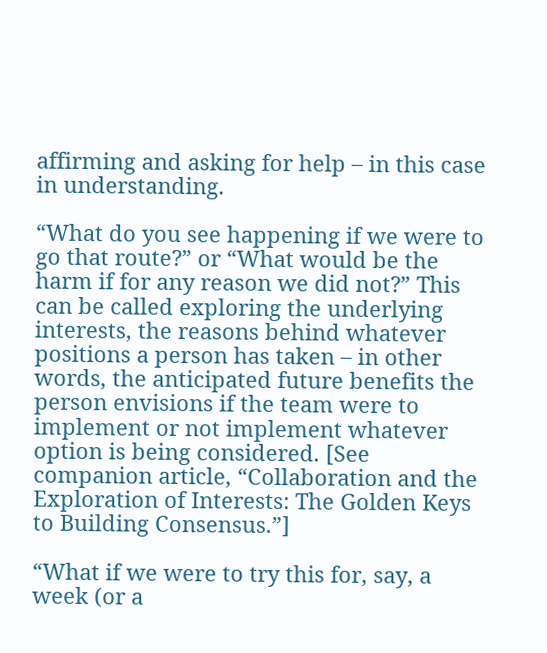affirming and asking for help – in this case in understanding.

“What do you see happening if we were to go that route?” or “What would be the harm if for any reason we did not?” This can be called exploring the underlying interests, the reasons behind whatever positions a person has taken – in other words, the anticipated future benefits the person envisions if the team were to implement or not implement whatever option is being considered. [See companion article, “Collaboration and the Exploration of Interests: The Golden Keys to Building Consensus.”]

“What if we were to try this for, say, a week (or a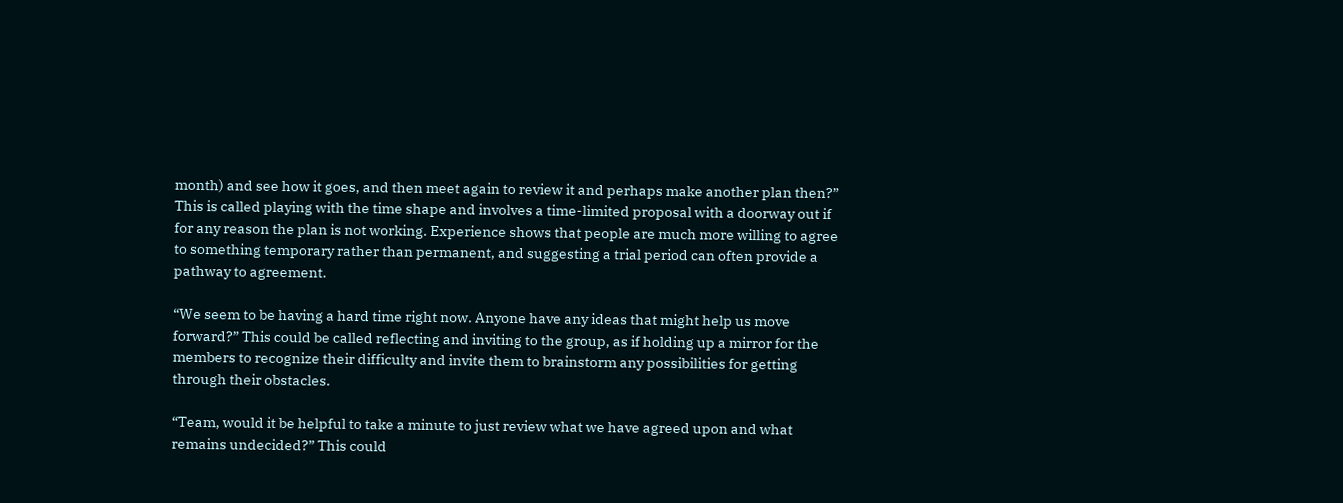month) and see how it goes, and then meet again to review it and perhaps make another plan then?” This is called playing with the time shape and involves a time-limited proposal with a doorway out if for any reason the plan is not working. Experience shows that people are much more willing to agree to something temporary rather than permanent, and suggesting a trial period can often provide a pathway to agreement.

“We seem to be having a hard time right now. Anyone have any ideas that might help us move forward?” This could be called reflecting and inviting to the group, as if holding up a mirror for the members to recognize their difficulty and invite them to brainstorm any possibilities for getting through their obstacles.

“Team, would it be helpful to take a minute to just review what we have agreed upon and what remains undecided?” This could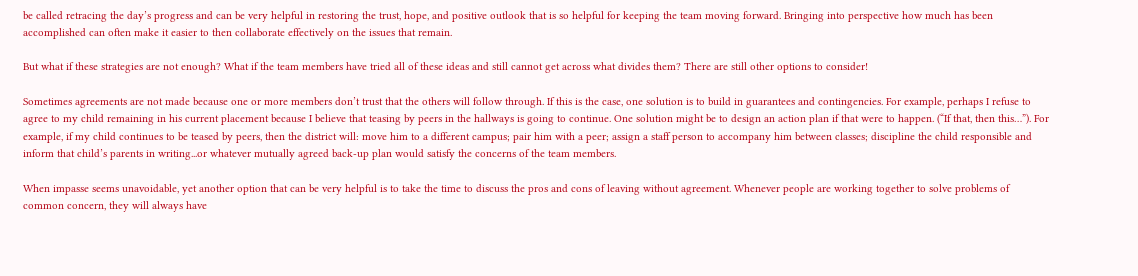be called retracing the day’s progress and can be very helpful in restoring the trust, hope, and positive outlook that is so helpful for keeping the team moving forward. Bringing into perspective how much has been accomplished can often make it easier to then collaborate effectively on the issues that remain.

But what if these strategies are not enough? What if the team members have tried all of these ideas and still cannot get across what divides them? There are still other options to consider!

Sometimes agreements are not made because one or more members don’t trust that the others will follow through. If this is the case, one solution is to build in guarantees and contingencies. For example, perhaps I refuse to agree to my child remaining in his current placement because I believe that teasing by peers in the hallways is going to continue. One solution might be to design an action plan if that were to happen. (“If that, then this…”). For example, if my child continues to be teased by peers, then the district will: move him to a different campus; pair him with a peer; assign a staff person to accompany him between classes; discipline the child responsible and inform that child’s parents in writing...or whatever mutually agreed back-up plan would satisfy the concerns of the team members.

When impasse seems unavoidable, yet another option that can be very helpful is to take the time to discuss the pros and cons of leaving without agreement. Whenever people are working together to solve problems of common concern, they will always have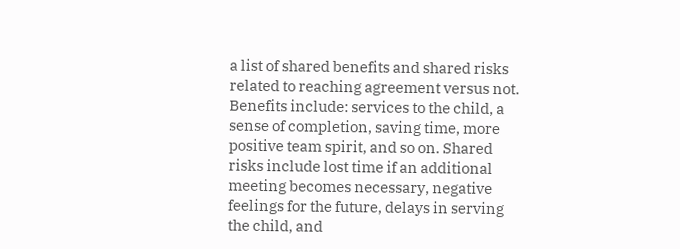a list of shared benefits and shared risks related to reaching agreement versus not. Benefits include: services to the child, a sense of completion, saving time, more positive team spirit, and so on. Shared risks include lost time if an additional meeting becomes necessary, negative feelings for the future, delays in serving the child, and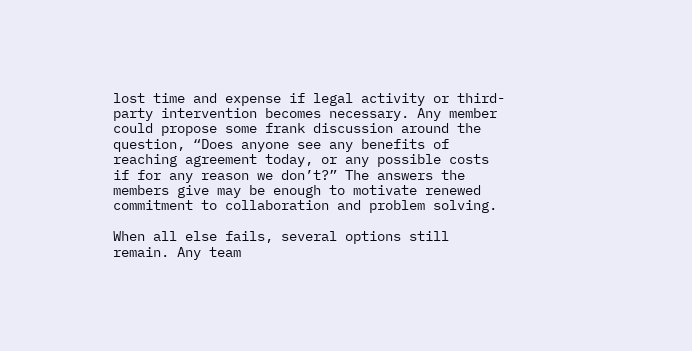lost time and expense if legal activity or third-party intervention becomes necessary. Any member could propose some frank discussion around the question, “Does anyone see any benefits of reaching agreement today, or any possible costs if for any reason we don’t?” The answers the members give may be enough to motivate renewed commitment to collaboration and problem solving.

When all else fails, several options still remain. Any team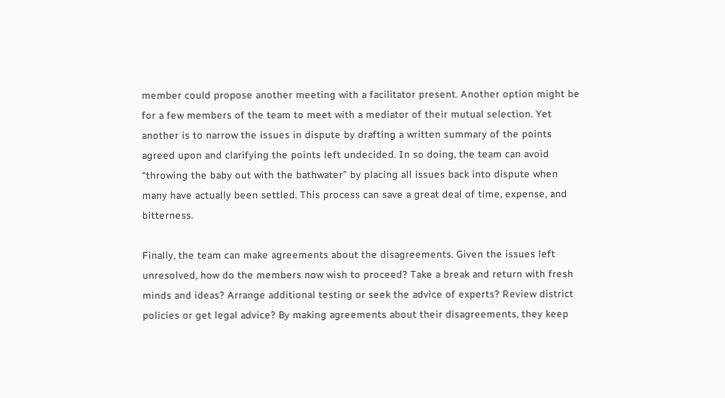member could propose another meeting with a facilitator present. Another option might be for a few members of the team to meet with a mediator of their mutual selection. Yet another is to narrow the issues in dispute by drafting a written summary of the points agreed upon and clarifying the points left undecided. In so doing, the team can avoid “throwing the baby out with the bathwater” by placing all issues back into dispute when many have actually been settled. This process can save a great deal of time, expense, and bitterness.

Finally, the team can make agreements about the disagreements. Given the issues left unresolved, how do the members now wish to proceed? Take a break and return with fresh minds and ideas? Arrange additional testing or seek the advice of experts? Review district policies or get legal advice? By making agreements about their disagreements, they keep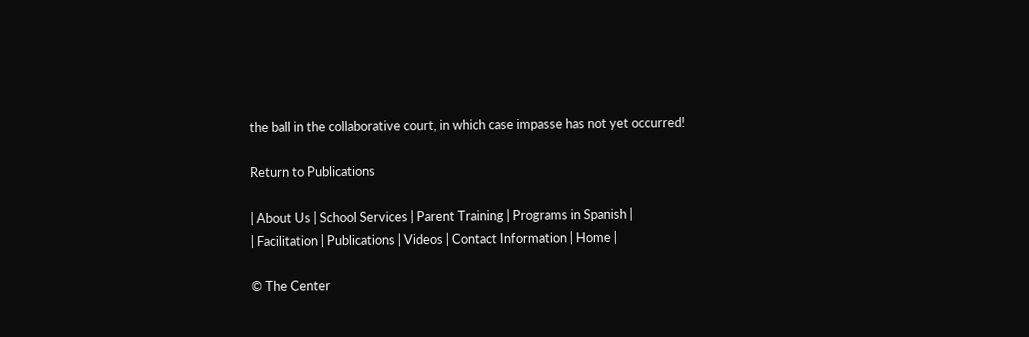the ball in the collaborative court, in which case impasse has not yet occurred!

Return to Publications

| About Us | School Services | Parent Training | Programs in Spanish |
| Facilitation | Publications | Videos | Contact Information | Home |

© The Center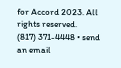for Accord 2023. All rights reserved.
(817) 371-4448 • send an email